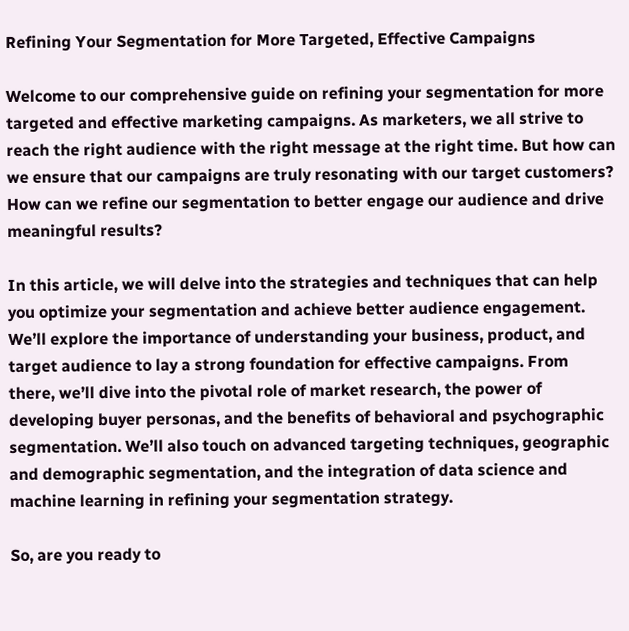Refining Your Segmentation for More Targeted, Effective Campaigns

Welcome to our comprehensive guide on refining your segmentation for more targeted and effective marketing campaigns. As marketers, we all strive to reach the right audience with the right message at the right time. But how can we ensure that our campaigns are truly resonating with our target customers? How can we refine our segmentation to better engage our audience and drive meaningful results?

In this article, we will delve into the strategies and techniques that can help you optimize your segmentation and achieve better audience engagement. We’ll explore the importance of understanding your business, product, and target audience to lay a strong foundation for effective campaigns. From there, we’ll dive into the pivotal role of market research, the power of developing buyer personas, and the benefits of behavioral and psychographic segmentation. We’ll also touch on advanced targeting techniques, geographic and demographic segmentation, and the integration of data science and machine learning in refining your segmentation strategy.

So, are you ready to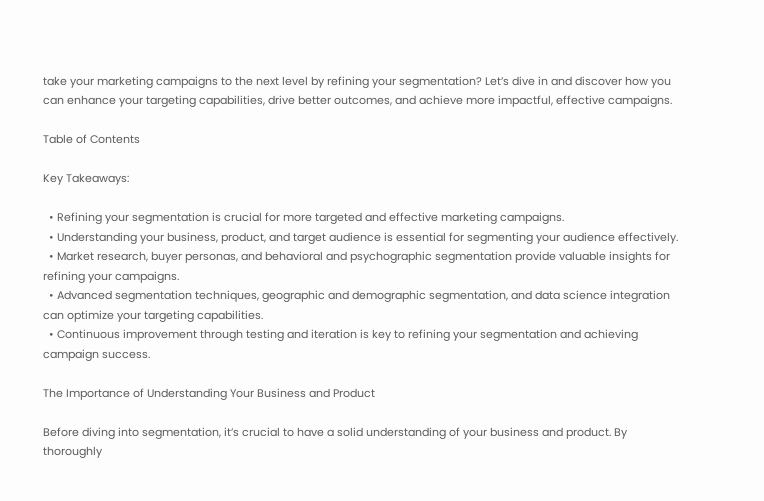take your marketing campaigns to the next level by refining your segmentation? Let’s dive in and discover how you can enhance your targeting capabilities, drive better outcomes, and achieve more impactful, effective campaigns.

Table of Contents

Key Takeaways:

  • Refining your segmentation is crucial for more targeted and effective marketing campaigns.
  • Understanding your business, product, and target audience is essential for segmenting your audience effectively.
  • Market research, buyer personas, and behavioral and psychographic segmentation provide valuable insights for refining your campaigns.
  • Advanced segmentation techniques, geographic and demographic segmentation, and data science integration can optimize your targeting capabilities.
  • Continuous improvement through testing and iteration is key to refining your segmentation and achieving campaign success.

The Importance of Understanding Your Business and Product

Before diving into segmentation, it’s crucial to have a solid understanding of your business and product. By thoroughly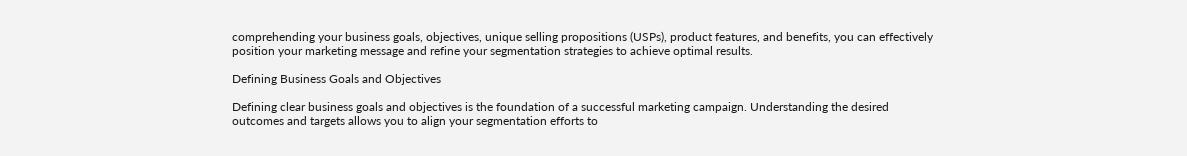comprehending your business goals, objectives, unique selling propositions (USPs), product features, and benefits, you can effectively position your marketing message and refine your segmentation strategies to achieve optimal results.

Defining Business Goals and Objectives

Defining clear business goals and objectives is the foundation of a successful marketing campaign. Understanding the desired outcomes and targets allows you to align your segmentation efforts to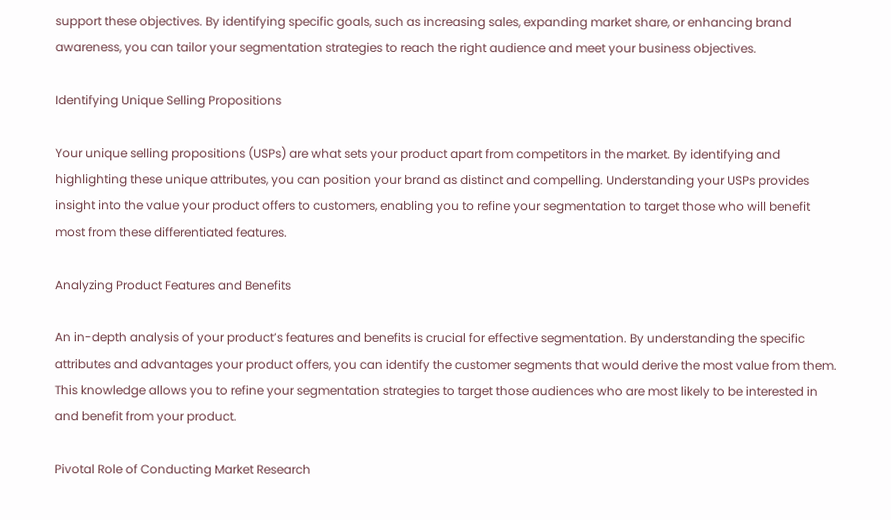support these objectives. By identifying specific goals, such as increasing sales, expanding market share, or enhancing brand awareness, you can tailor your segmentation strategies to reach the right audience and meet your business objectives.

Identifying Unique Selling Propositions

Your unique selling propositions (USPs) are what sets your product apart from competitors in the market. By identifying and highlighting these unique attributes, you can position your brand as distinct and compelling. Understanding your USPs provides insight into the value your product offers to customers, enabling you to refine your segmentation to target those who will benefit most from these differentiated features.

Analyzing Product Features and Benefits

An in-depth analysis of your product’s features and benefits is crucial for effective segmentation. By understanding the specific attributes and advantages your product offers, you can identify the customer segments that would derive the most value from them. This knowledge allows you to refine your segmentation strategies to target those audiences who are most likely to be interested in and benefit from your product.

Pivotal Role of Conducting Market Research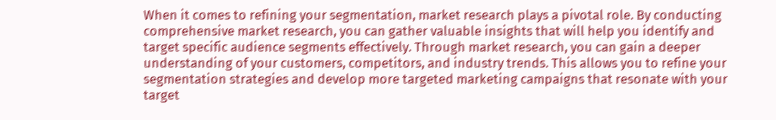When it comes to refining your segmentation, market research plays a pivotal role. By conducting comprehensive market research, you can gather valuable insights that will help you identify and target specific audience segments effectively. Through market research, you can gain a deeper understanding of your customers, competitors, and industry trends. This allows you to refine your segmentation strategies and develop more targeted marketing campaigns that resonate with your target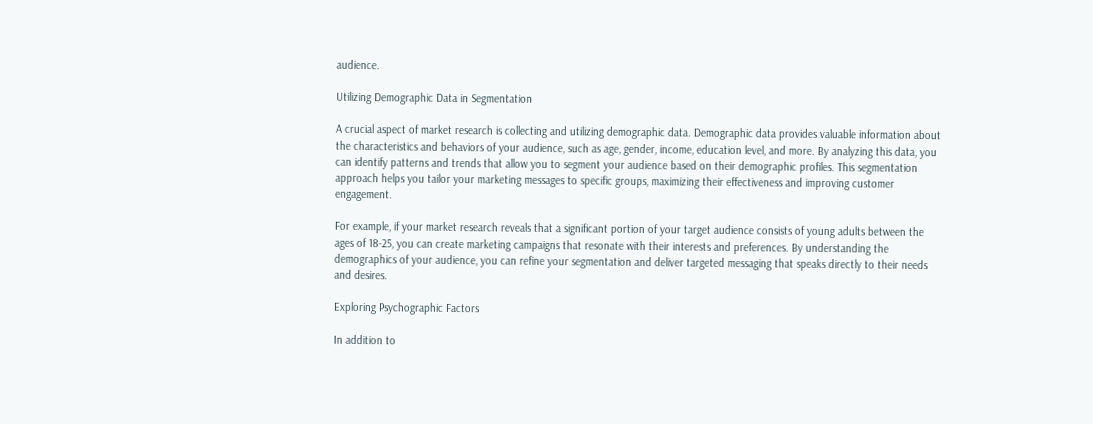audience.

Utilizing Demographic Data in Segmentation

A crucial aspect of market research is collecting and utilizing demographic data. Demographic data provides valuable information about the characteristics and behaviors of your audience, such as age, gender, income, education level, and more. By analyzing this data, you can identify patterns and trends that allow you to segment your audience based on their demographic profiles. This segmentation approach helps you tailor your marketing messages to specific groups, maximizing their effectiveness and improving customer engagement.

For example, if your market research reveals that a significant portion of your target audience consists of young adults between the ages of 18-25, you can create marketing campaigns that resonate with their interests and preferences. By understanding the demographics of your audience, you can refine your segmentation and deliver targeted messaging that speaks directly to their needs and desires.

Exploring Psychographic Factors

In addition to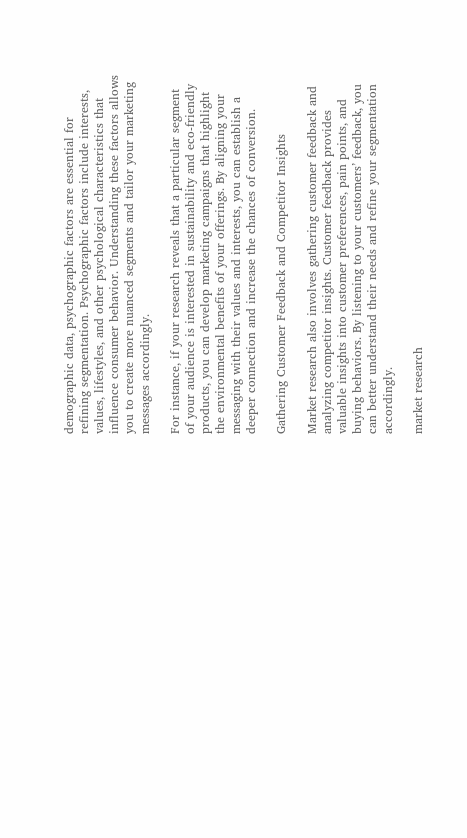demographic data, psychographic factors are essential for refining segmentation. Psychographic factors include interests, values, lifestyles, and other psychological characteristics that influence consumer behavior. Understanding these factors allows you to create more nuanced segments and tailor your marketing messages accordingly.

For instance, if your research reveals that a particular segment of your audience is interested in sustainability and eco-friendly products, you can develop marketing campaigns that highlight the environmental benefits of your offerings. By aligning your messaging with their values and interests, you can establish a deeper connection and increase the chances of conversion.

Gathering Customer Feedback and Competitor Insights

Market research also involves gathering customer feedback and analyzing competitor insights. Customer feedback provides valuable insights into customer preferences, pain points, and buying behaviors. By listening to your customers’ feedback, you can better understand their needs and refine your segmentation accordingly.

market research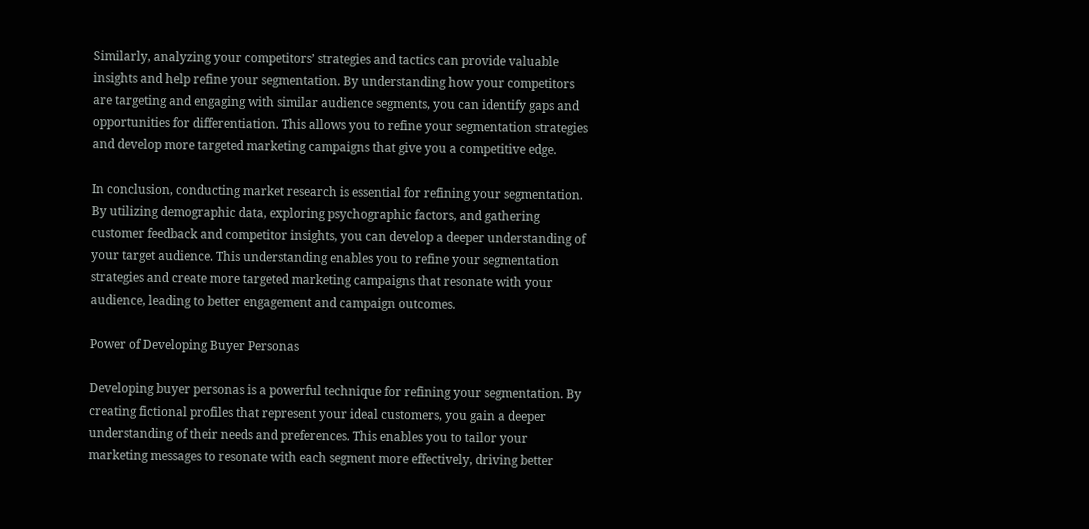Similarly, analyzing your competitors’ strategies and tactics can provide valuable insights and help refine your segmentation. By understanding how your competitors are targeting and engaging with similar audience segments, you can identify gaps and opportunities for differentiation. This allows you to refine your segmentation strategies and develop more targeted marketing campaigns that give you a competitive edge.

In conclusion, conducting market research is essential for refining your segmentation. By utilizing demographic data, exploring psychographic factors, and gathering customer feedback and competitor insights, you can develop a deeper understanding of your target audience. This understanding enables you to refine your segmentation strategies and create more targeted marketing campaigns that resonate with your audience, leading to better engagement and campaign outcomes.

Power of Developing Buyer Personas

Developing buyer personas is a powerful technique for refining your segmentation. By creating fictional profiles that represent your ideal customers, you gain a deeper understanding of their needs and preferences. This enables you to tailor your marketing messages to resonate with each segment more effectively, driving better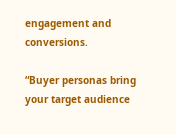engagement and conversions.

“Buyer personas bring your target audience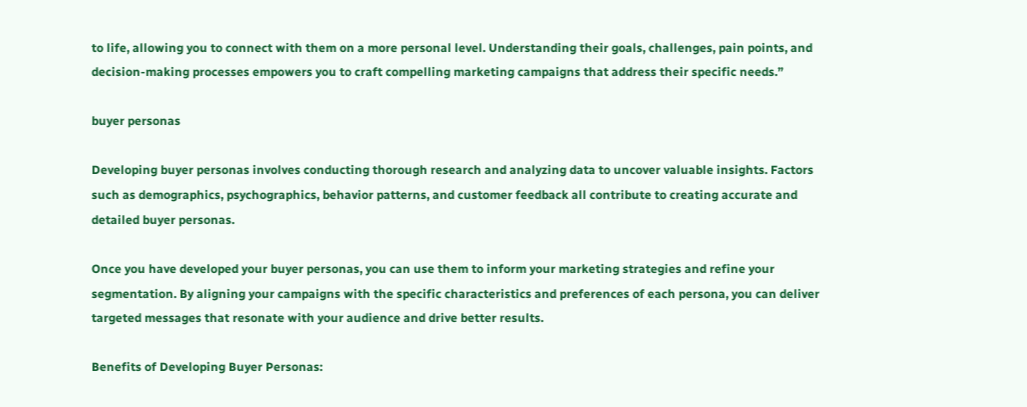to life, allowing you to connect with them on a more personal level. Understanding their goals, challenges, pain points, and decision-making processes empowers you to craft compelling marketing campaigns that address their specific needs.”

buyer personas

Developing buyer personas involves conducting thorough research and analyzing data to uncover valuable insights. Factors such as demographics, psychographics, behavior patterns, and customer feedback all contribute to creating accurate and detailed buyer personas.

Once you have developed your buyer personas, you can use them to inform your marketing strategies and refine your segmentation. By aligning your campaigns with the specific characteristics and preferences of each persona, you can deliver targeted messages that resonate with your audience and drive better results.

Benefits of Developing Buyer Personas: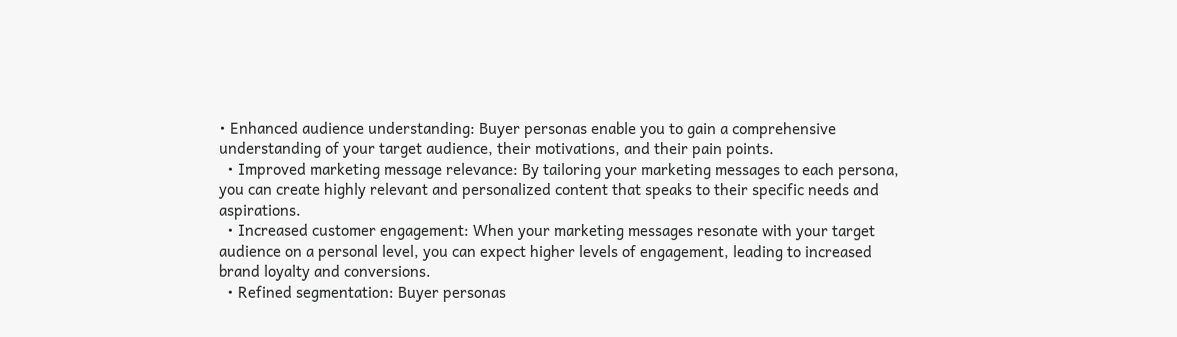• Enhanced audience understanding: Buyer personas enable you to gain a comprehensive understanding of your target audience, their motivations, and their pain points.
  • Improved marketing message relevance: By tailoring your marketing messages to each persona, you can create highly relevant and personalized content that speaks to their specific needs and aspirations.
  • Increased customer engagement: When your marketing messages resonate with your target audience on a personal level, you can expect higher levels of engagement, leading to increased brand loyalty and conversions.
  • Refined segmentation: Buyer personas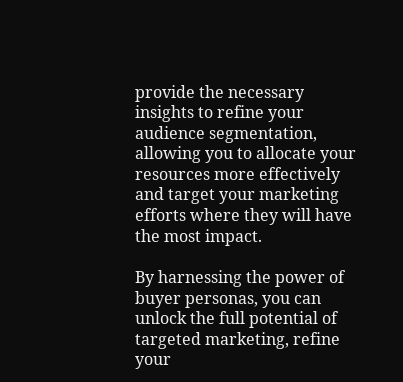provide the necessary insights to refine your audience segmentation, allowing you to allocate your resources more effectively and target your marketing efforts where they will have the most impact.

By harnessing the power of buyer personas, you can unlock the full potential of targeted marketing, refine your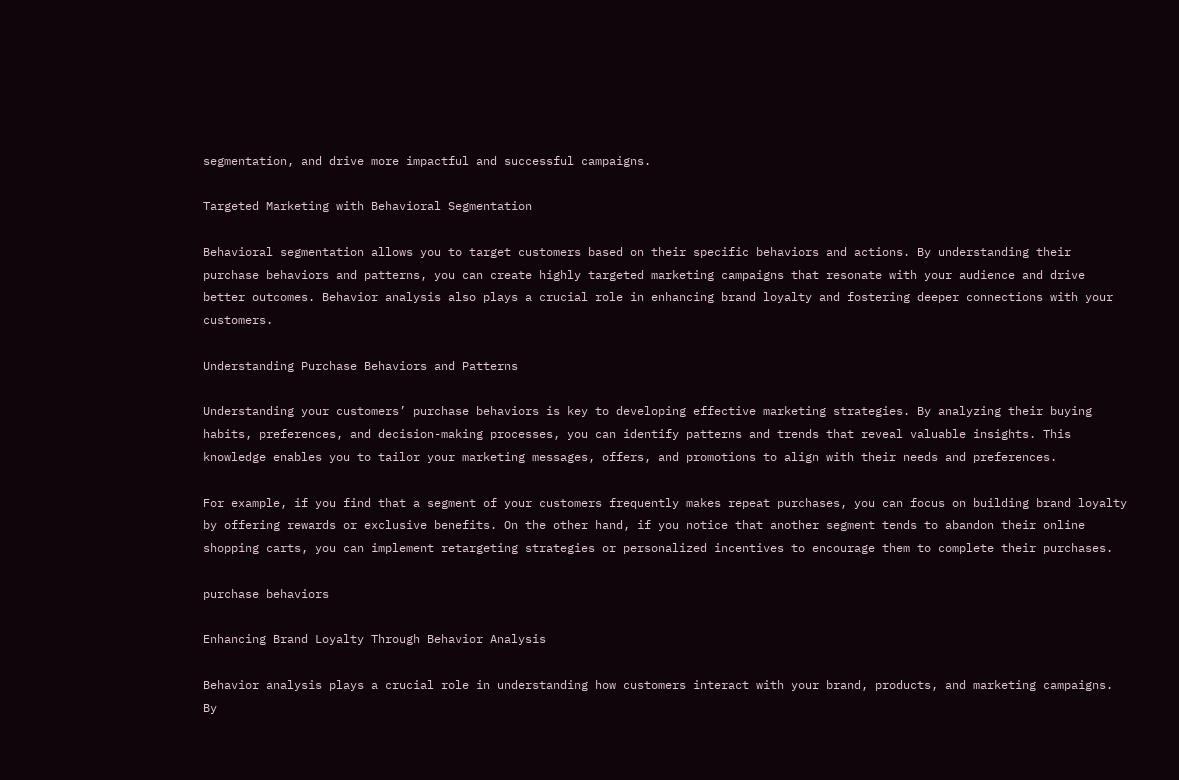segmentation, and drive more impactful and successful campaigns.

Targeted Marketing with Behavioral Segmentation

Behavioral segmentation allows you to target customers based on their specific behaviors and actions. By understanding their purchase behaviors and patterns, you can create highly targeted marketing campaigns that resonate with your audience and drive better outcomes. Behavior analysis also plays a crucial role in enhancing brand loyalty and fostering deeper connections with your customers.

Understanding Purchase Behaviors and Patterns

Understanding your customers’ purchase behaviors is key to developing effective marketing strategies. By analyzing their buying habits, preferences, and decision-making processes, you can identify patterns and trends that reveal valuable insights. This knowledge enables you to tailor your marketing messages, offers, and promotions to align with their needs and preferences.

For example, if you find that a segment of your customers frequently makes repeat purchases, you can focus on building brand loyalty by offering rewards or exclusive benefits. On the other hand, if you notice that another segment tends to abandon their online shopping carts, you can implement retargeting strategies or personalized incentives to encourage them to complete their purchases.

purchase behaviors

Enhancing Brand Loyalty Through Behavior Analysis

Behavior analysis plays a crucial role in understanding how customers interact with your brand, products, and marketing campaigns. By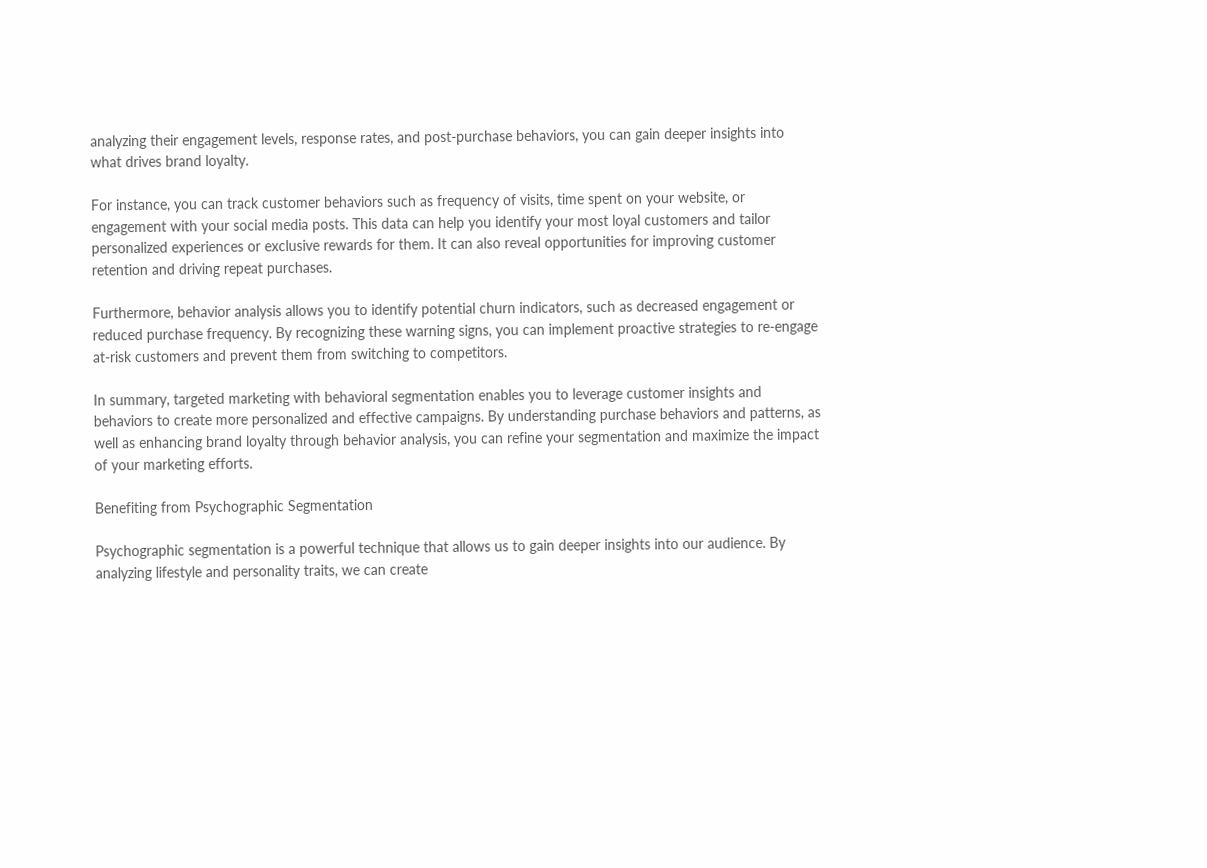analyzing their engagement levels, response rates, and post-purchase behaviors, you can gain deeper insights into what drives brand loyalty.

For instance, you can track customer behaviors such as frequency of visits, time spent on your website, or engagement with your social media posts. This data can help you identify your most loyal customers and tailor personalized experiences or exclusive rewards for them. It can also reveal opportunities for improving customer retention and driving repeat purchases.

Furthermore, behavior analysis allows you to identify potential churn indicators, such as decreased engagement or reduced purchase frequency. By recognizing these warning signs, you can implement proactive strategies to re-engage at-risk customers and prevent them from switching to competitors.

In summary, targeted marketing with behavioral segmentation enables you to leverage customer insights and behaviors to create more personalized and effective campaigns. By understanding purchase behaviors and patterns, as well as enhancing brand loyalty through behavior analysis, you can refine your segmentation and maximize the impact of your marketing efforts.

Benefiting from Psychographic Segmentation

Psychographic segmentation is a powerful technique that allows us to gain deeper insights into our audience. By analyzing lifestyle and personality traits, we can create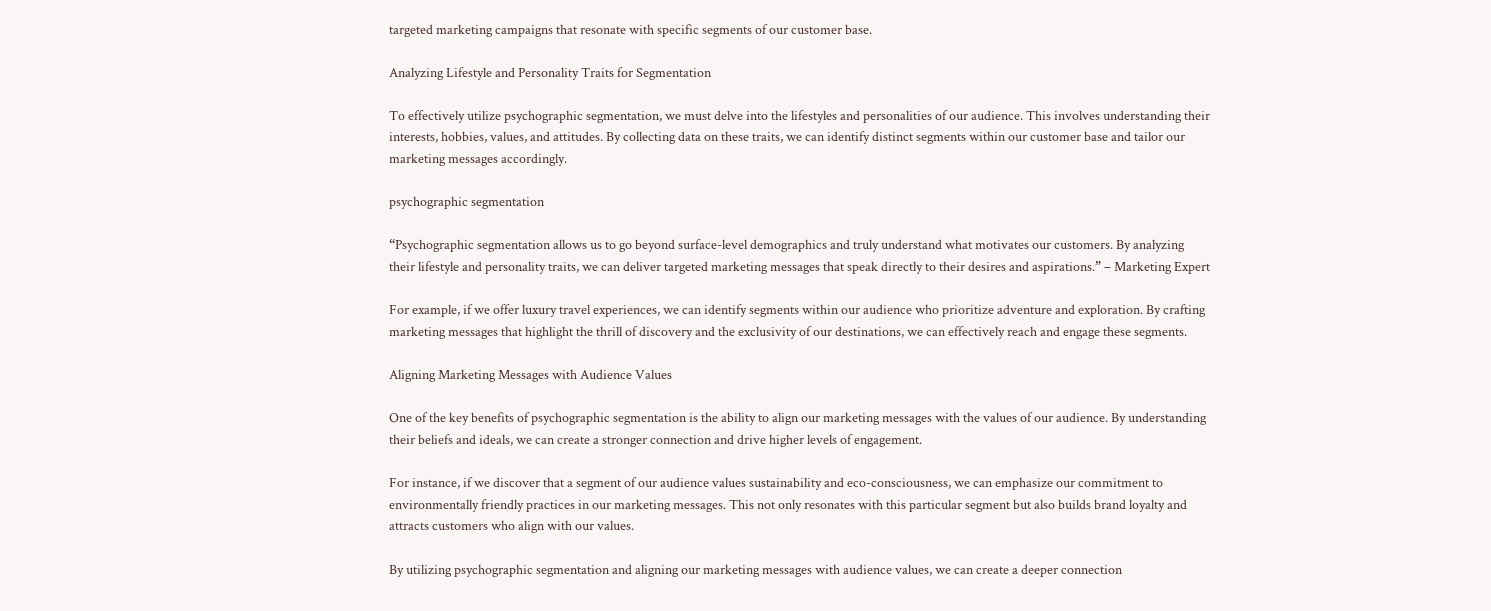targeted marketing campaigns that resonate with specific segments of our customer base.

Analyzing Lifestyle and Personality Traits for Segmentation

To effectively utilize psychographic segmentation, we must delve into the lifestyles and personalities of our audience. This involves understanding their interests, hobbies, values, and attitudes. By collecting data on these traits, we can identify distinct segments within our customer base and tailor our marketing messages accordingly.

psychographic segmentation

“Psychographic segmentation allows us to go beyond surface-level demographics and truly understand what motivates our customers. By analyzing their lifestyle and personality traits, we can deliver targeted marketing messages that speak directly to their desires and aspirations.” – Marketing Expert

For example, if we offer luxury travel experiences, we can identify segments within our audience who prioritize adventure and exploration. By crafting marketing messages that highlight the thrill of discovery and the exclusivity of our destinations, we can effectively reach and engage these segments.

Aligning Marketing Messages with Audience Values

One of the key benefits of psychographic segmentation is the ability to align our marketing messages with the values of our audience. By understanding their beliefs and ideals, we can create a stronger connection and drive higher levels of engagement.

For instance, if we discover that a segment of our audience values sustainability and eco-consciousness, we can emphasize our commitment to environmentally friendly practices in our marketing messages. This not only resonates with this particular segment but also builds brand loyalty and attracts customers who align with our values.

By utilizing psychographic segmentation and aligning our marketing messages with audience values, we can create a deeper connection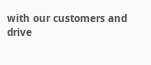with our customers and drive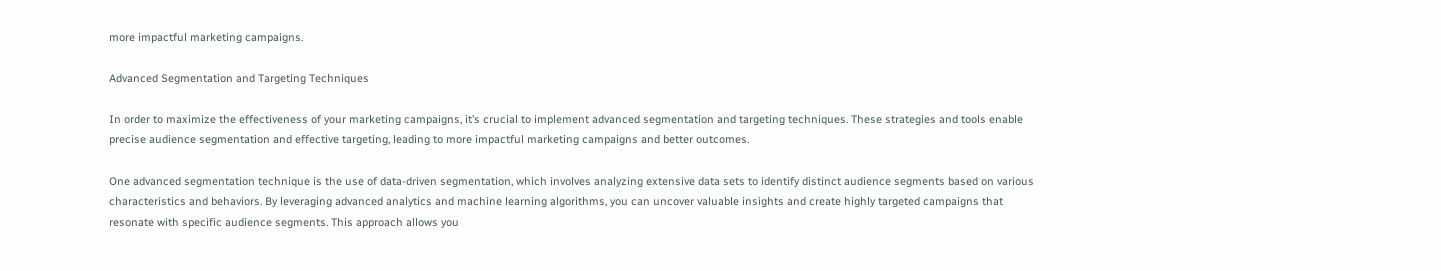more impactful marketing campaigns.

Advanced Segmentation and Targeting Techniques

In order to maximize the effectiveness of your marketing campaigns, it’s crucial to implement advanced segmentation and targeting techniques. These strategies and tools enable precise audience segmentation and effective targeting, leading to more impactful marketing campaigns and better outcomes.

One advanced segmentation technique is the use of data-driven segmentation, which involves analyzing extensive data sets to identify distinct audience segments based on various characteristics and behaviors. By leveraging advanced analytics and machine learning algorithms, you can uncover valuable insights and create highly targeted campaigns that resonate with specific audience segments. This approach allows you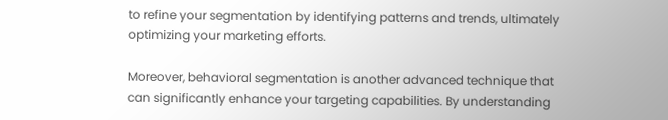to refine your segmentation by identifying patterns and trends, ultimately optimizing your marketing efforts.

Moreover, behavioral segmentation is another advanced technique that can significantly enhance your targeting capabilities. By understanding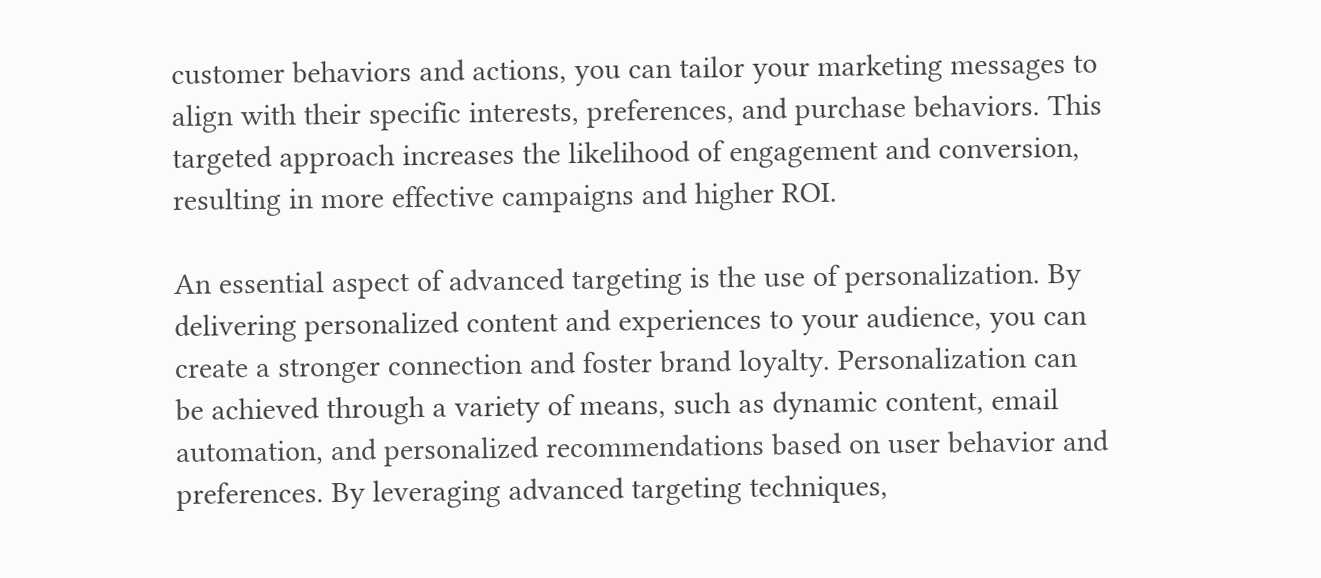customer behaviors and actions, you can tailor your marketing messages to align with their specific interests, preferences, and purchase behaviors. This targeted approach increases the likelihood of engagement and conversion, resulting in more effective campaigns and higher ROI.

An essential aspect of advanced targeting is the use of personalization. By delivering personalized content and experiences to your audience, you can create a stronger connection and foster brand loyalty. Personalization can be achieved through a variety of means, such as dynamic content, email automation, and personalized recommendations based on user behavior and preferences. By leveraging advanced targeting techniques,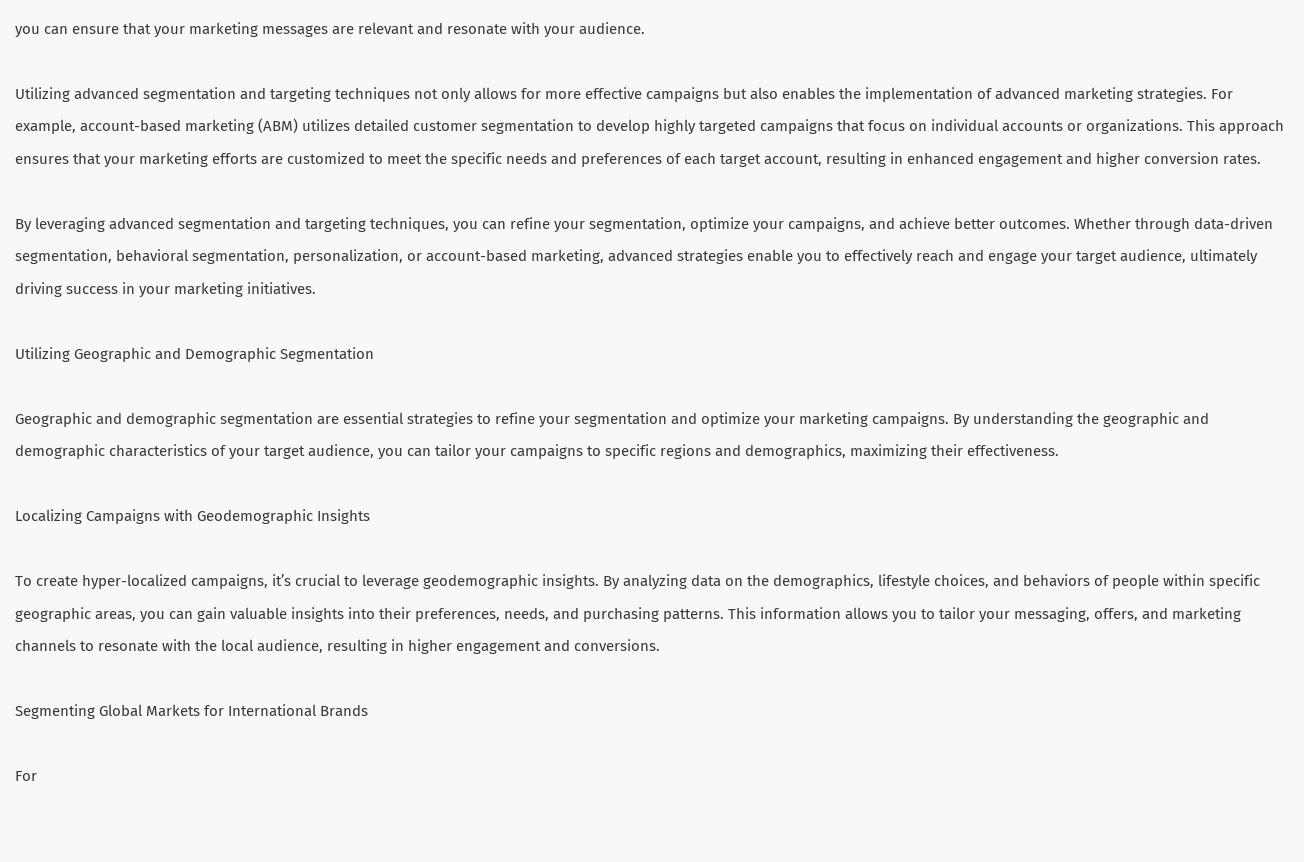you can ensure that your marketing messages are relevant and resonate with your audience.

Utilizing advanced segmentation and targeting techniques not only allows for more effective campaigns but also enables the implementation of advanced marketing strategies. For example, account-based marketing (ABM) utilizes detailed customer segmentation to develop highly targeted campaigns that focus on individual accounts or organizations. This approach ensures that your marketing efforts are customized to meet the specific needs and preferences of each target account, resulting in enhanced engagement and higher conversion rates.

By leveraging advanced segmentation and targeting techniques, you can refine your segmentation, optimize your campaigns, and achieve better outcomes. Whether through data-driven segmentation, behavioral segmentation, personalization, or account-based marketing, advanced strategies enable you to effectively reach and engage your target audience, ultimately driving success in your marketing initiatives.

Utilizing Geographic and Demographic Segmentation

Geographic and demographic segmentation are essential strategies to refine your segmentation and optimize your marketing campaigns. By understanding the geographic and demographic characteristics of your target audience, you can tailor your campaigns to specific regions and demographics, maximizing their effectiveness.

Localizing Campaigns with Geodemographic Insights

To create hyper-localized campaigns, it’s crucial to leverage geodemographic insights. By analyzing data on the demographics, lifestyle choices, and behaviors of people within specific geographic areas, you can gain valuable insights into their preferences, needs, and purchasing patterns. This information allows you to tailor your messaging, offers, and marketing channels to resonate with the local audience, resulting in higher engagement and conversions.

Segmenting Global Markets for International Brands

For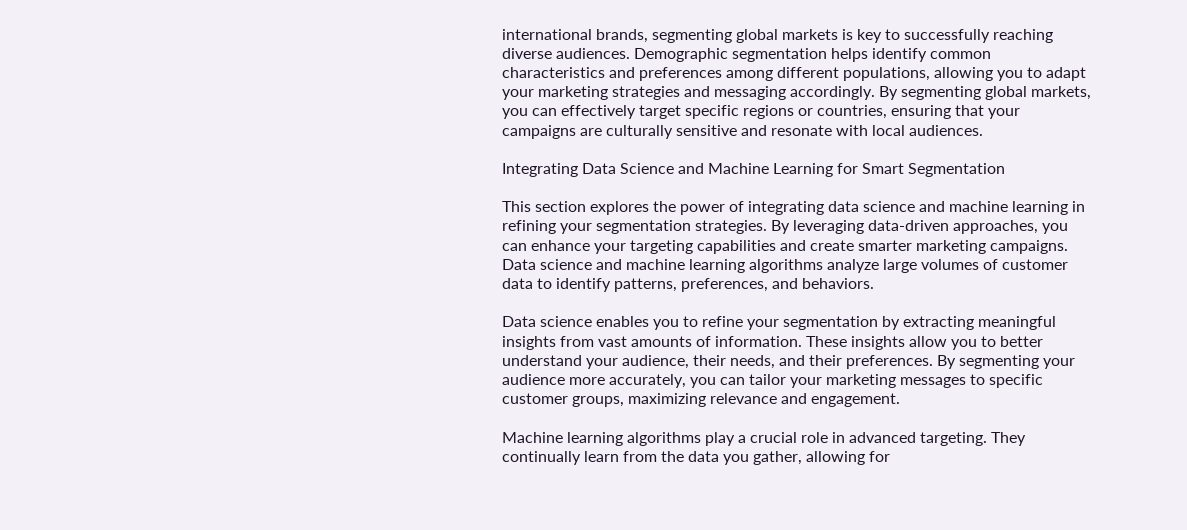international brands, segmenting global markets is key to successfully reaching diverse audiences. Demographic segmentation helps identify common characteristics and preferences among different populations, allowing you to adapt your marketing strategies and messaging accordingly. By segmenting global markets, you can effectively target specific regions or countries, ensuring that your campaigns are culturally sensitive and resonate with local audiences.

Integrating Data Science and Machine Learning for Smart Segmentation

This section explores the power of integrating data science and machine learning in refining your segmentation strategies. By leveraging data-driven approaches, you can enhance your targeting capabilities and create smarter marketing campaigns. Data science and machine learning algorithms analyze large volumes of customer data to identify patterns, preferences, and behaviors.

Data science enables you to refine your segmentation by extracting meaningful insights from vast amounts of information. These insights allow you to better understand your audience, their needs, and their preferences. By segmenting your audience more accurately, you can tailor your marketing messages to specific customer groups, maximizing relevance and engagement.

Machine learning algorithms play a crucial role in advanced targeting. They continually learn from the data you gather, allowing for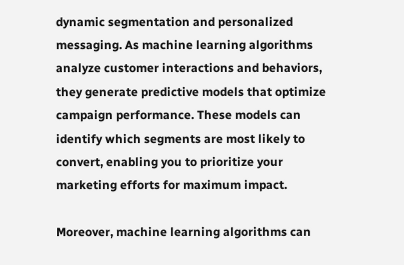dynamic segmentation and personalized messaging. As machine learning algorithms analyze customer interactions and behaviors, they generate predictive models that optimize campaign performance. These models can identify which segments are most likely to convert, enabling you to prioritize your marketing efforts for maximum impact.

Moreover, machine learning algorithms can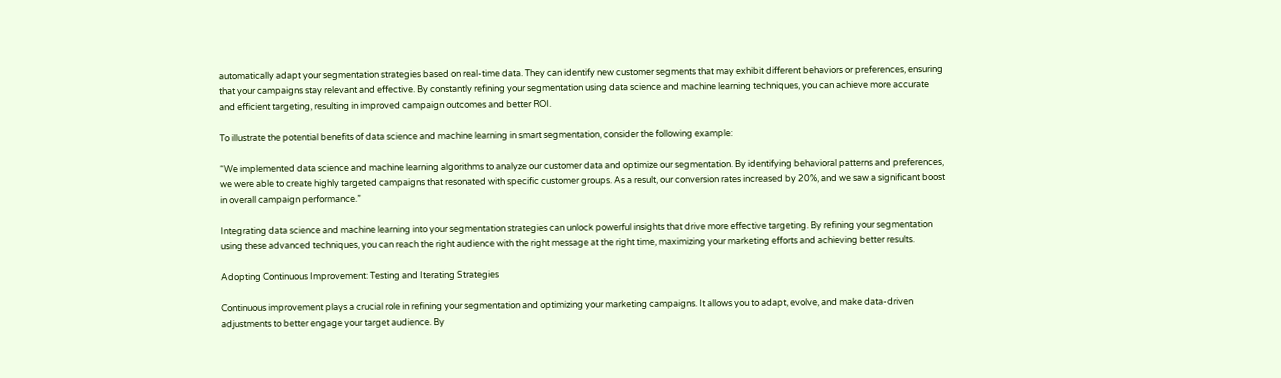automatically adapt your segmentation strategies based on real-time data. They can identify new customer segments that may exhibit different behaviors or preferences, ensuring that your campaigns stay relevant and effective. By constantly refining your segmentation using data science and machine learning techniques, you can achieve more accurate and efficient targeting, resulting in improved campaign outcomes and better ROI.

To illustrate the potential benefits of data science and machine learning in smart segmentation, consider the following example:

“We implemented data science and machine learning algorithms to analyze our customer data and optimize our segmentation. By identifying behavioral patterns and preferences, we were able to create highly targeted campaigns that resonated with specific customer groups. As a result, our conversion rates increased by 20%, and we saw a significant boost in overall campaign performance.”

Integrating data science and machine learning into your segmentation strategies can unlock powerful insights that drive more effective targeting. By refining your segmentation using these advanced techniques, you can reach the right audience with the right message at the right time, maximizing your marketing efforts and achieving better results.

Adopting Continuous Improvement: Testing and Iterating Strategies

Continuous improvement plays a crucial role in refining your segmentation and optimizing your marketing campaigns. It allows you to adapt, evolve, and make data-driven adjustments to better engage your target audience. By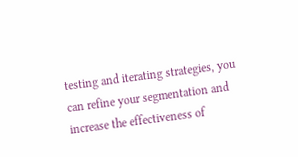testing and iterating strategies, you can refine your segmentation and increase the effectiveness of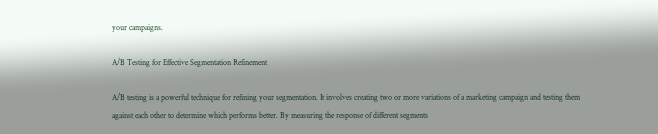your campaigns.

A/B Testing for Effective Segmentation Refinement

A/B testing is a powerful technique for refining your segmentation. It involves creating two or more variations of a marketing campaign and testing them against each other to determine which performs better. By measuring the response of different segments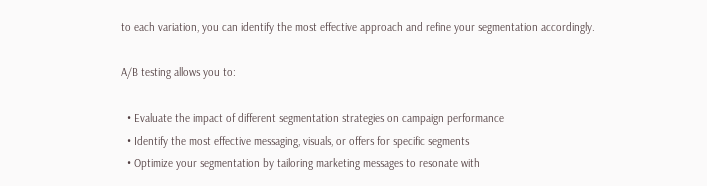to each variation, you can identify the most effective approach and refine your segmentation accordingly.

A/B testing allows you to:

  • Evaluate the impact of different segmentation strategies on campaign performance
  • Identify the most effective messaging, visuals, or offers for specific segments
  • Optimize your segmentation by tailoring marketing messages to resonate with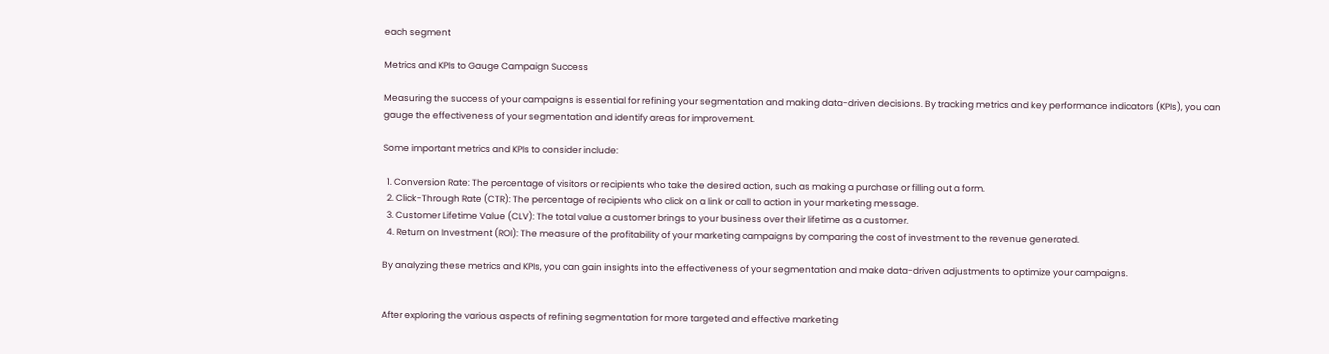each segment

Metrics and KPIs to Gauge Campaign Success

Measuring the success of your campaigns is essential for refining your segmentation and making data-driven decisions. By tracking metrics and key performance indicators (KPIs), you can gauge the effectiveness of your segmentation and identify areas for improvement.

Some important metrics and KPIs to consider include:

  1. Conversion Rate: The percentage of visitors or recipients who take the desired action, such as making a purchase or filling out a form.
  2. Click-Through Rate (CTR): The percentage of recipients who click on a link or call to action in your marketing message.
  3. Customer Lifetime Value (CLV): The total value a customer brings to your business over their lifetime as a customer.
  4. Return on Investment (ROI): The measure of the profitability of your marketing campaigns by comparing the cost of investment to the revenue generated.

By analyzing these metrics and KPIs, you can gain insights into the effectiveness of your segmentation and make data-driven adjustments to optimize your campaigns.


After exploring the various aspects of refining segmentation for more targeted and effective marketing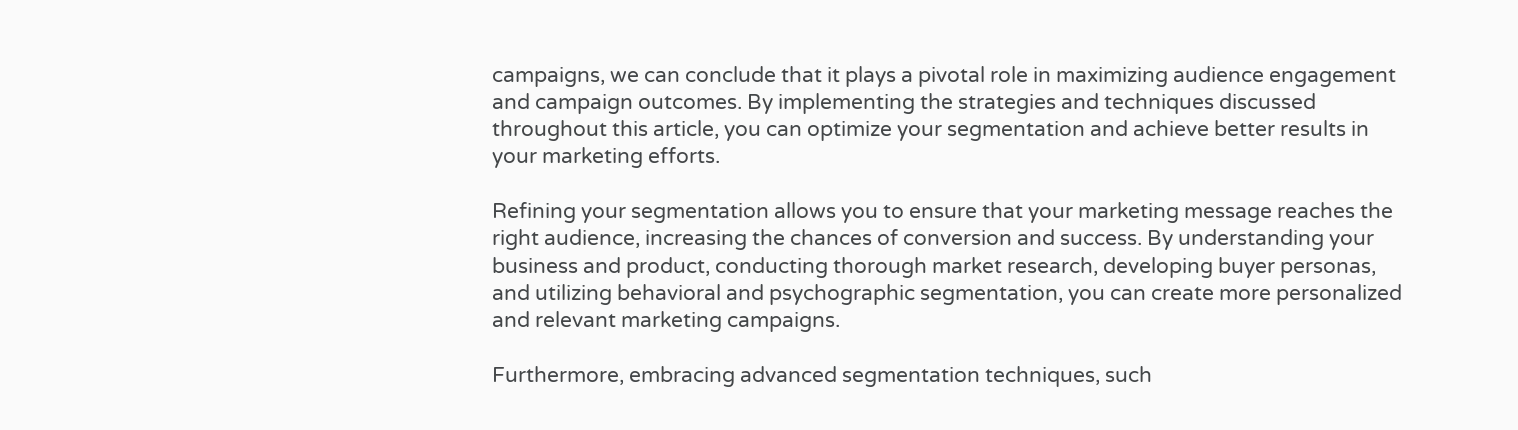campaigns, we can conclude that it plays a pivotal role in maximizing audience engagement and campaign outcomes. By implementing the strategies and techniques discussed throughout this article, you can optimize your segmentation and achieve better results in your marketing efforts.

Refining your segmentation allows you to ensure that your marketing message reaches the right audience, increasing the chances of conversion and success. By understanding your business and product, conducting thorough market research, developing buyer personas, and utilizing behavioral and psychographic segmentation, you can create more personalized and relevant marketing campaigns.

Furthermore, embracing advanced segmentation techniques, such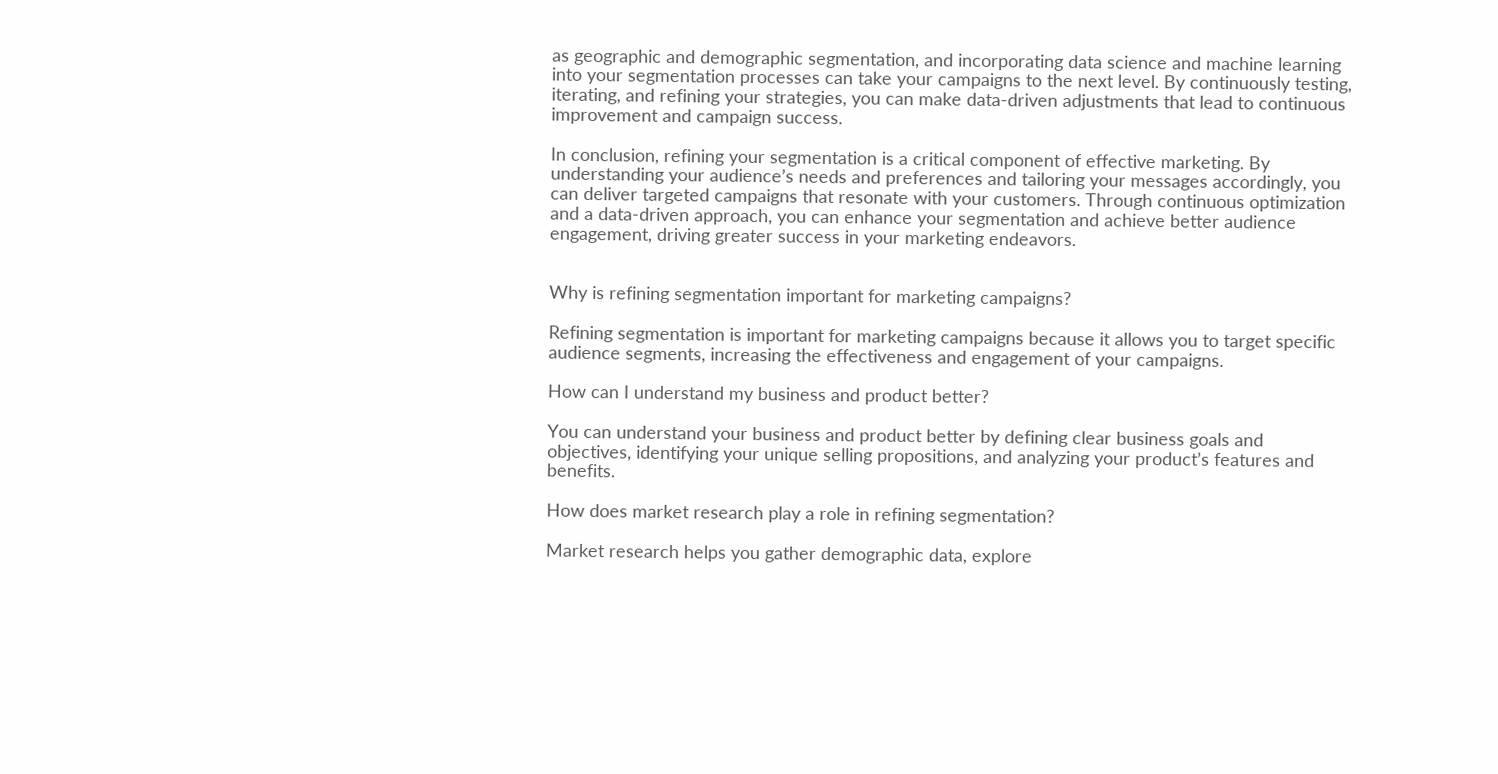as geographic and demographic segmentation, and incorporating data science and machine learning into your segmentation processes can take your campaigns to the next level. By continuously testing, iterating, and refining your strategies, you can make data-driven adjustments that lead to continuous improvement and campaign success.

In conclusion, refining your segmentation is a critical component of effective marketing. By understanding your audience’s needs and preferences and tailoring your messages accordingly, you can deliver targeted campaigns that resonate with your customers. Through continuous optimization and a data-driven approach, you can enhance your segmentation and achieve better audience engagement, driving greater success in your marketing endeavors.


Why is refining segmentation important for marketing campaigns?

Refining segmentation is important for marketing campaigns because it allows you to target specific audience segments, increasing the effectiveness and engagement of your campaigns.

How can I understand my business and product better?

You can understand your business and product better by defining clear business goals and objectives, identifying your unique selling propositions, and analyzing your product’s features and benefits.

How does market research play a role in refining segmentation?

Market research helps you gather demographic data, explore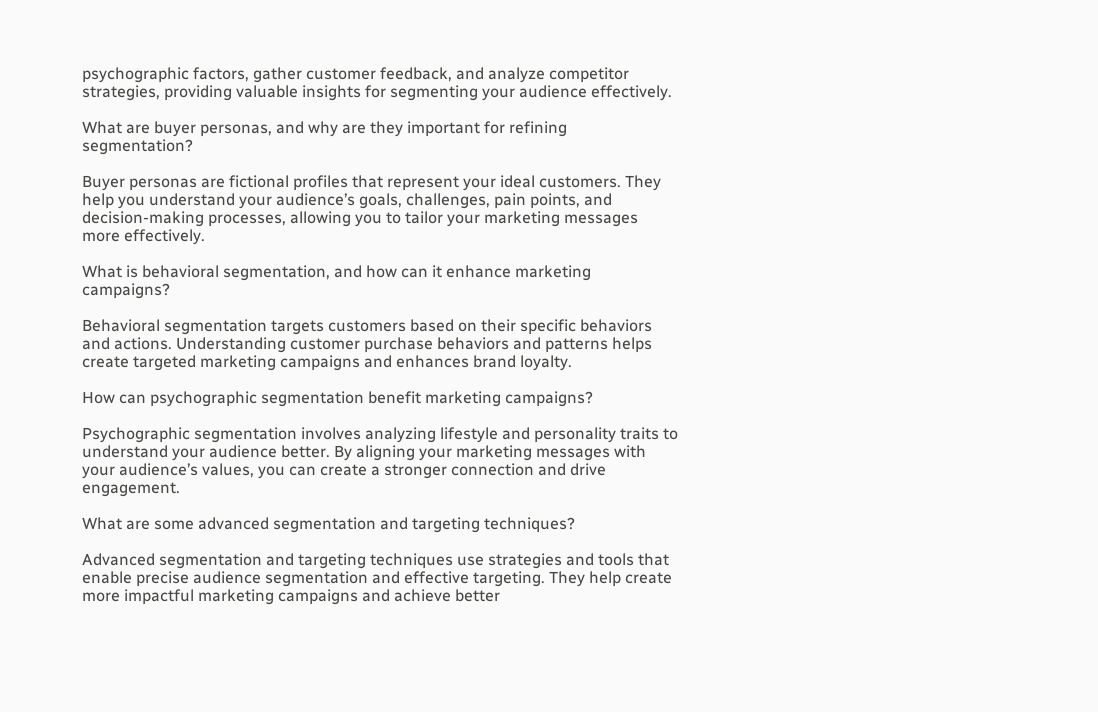psychographic factors, gather customer feedback, and analyze competitor strategies, providing valuable insights for segmenting your audience effectively.

What are buyer personas, and why are they important for refining segmentation?

Buyer personas are fictional profiles that represent your ideal customers. They help you understand your audience’s goals, challenges, pain points, and decision-making processes, allowing you to tailor your marketing messages more effectively.

What is behavioral segmentation, and how can it enhance marketing campaigns?

Behavioral segmentation targets customers based on their specific behaviors and actions. Understanding customer purchase behaviors and patterns helps create targeted marketing campaigns and enhances brand loyalty.

How can psychographic segmentation benefit marketing campaigns?

Psychographic segmentation involves analyzing lifestyle and personality traits to understand your audience better. By aligning your marketing messages with your audience’s values, you can create a stronger connection and drive engagement.

What are some advanced segmentation and targeting techniques?

Advanced segmentation and targeting techniques use strategies and tools that enable precise audience segmentation and effective targeting. They help create more impactful marketing campaigns and achieve better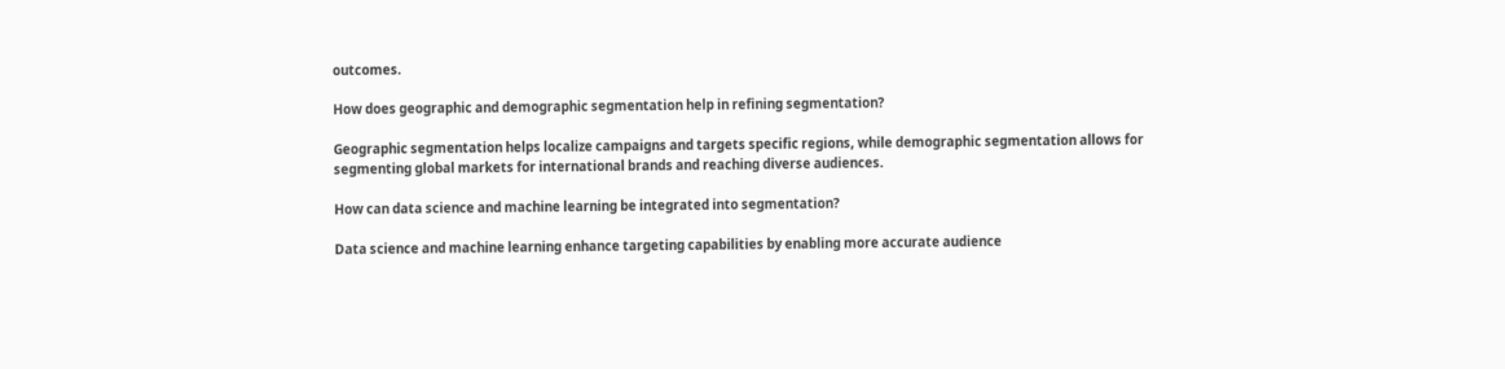outcomes.

How does geographic and demographic segmentation help in refining segmentation?

Geographic segmentation helps localize campaigns and targets specific regions, while demographic segmentation allows for segmenting global markets for international brands and reaching diverse audiences.

How can data science and machine learning be integrated into segmentation?

Data science and machine learning enhance targeting capabilities by enabling more accurate audience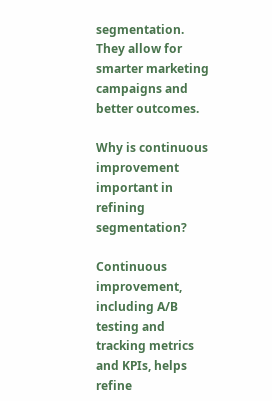segmentation. They allow for smarter marketing campaigns and better outcomes.

Why is continuous improvement important in refining segmentation?

Continuous improvement, including A/B testing and tracking metrics and KPIs, helps refine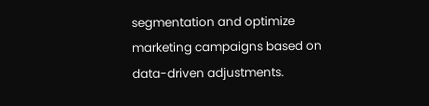segmentation and optimize marketing campaigns based on data-driven adjustments.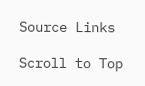Source Links

Scroll to Top